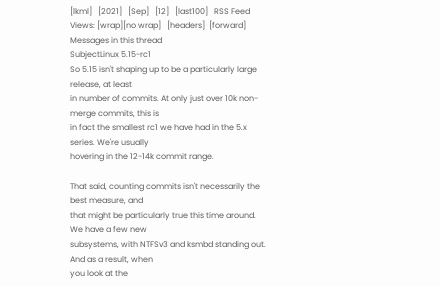[lkml]   [2021]   [Sep]   [12]   [last100]   RSS Feed
Views: [wrap][no wrap]   [headers]  [forward]
Messages in this thread
SubjectLinux 5.15-rc1
So 5.15 isn't shaping up to be a particularly large release, at least
in number of commits. At only just over 10k non-merge commits, this is
in fact the smallest rc1 we have had in the 5.x series. We're usually
hovering in the 12-14k commit range.

That said, counting commits isn't necessarily the best measure, and
that might be particularly true this time around. We have a few new
subsystems, with NTFSv3 and ksmbd standing out. And as a result, when
you look at the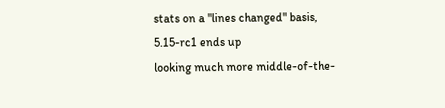stats on a "lines changed" basis, 5.15-rc1 ends up
looking much more middle-of-the-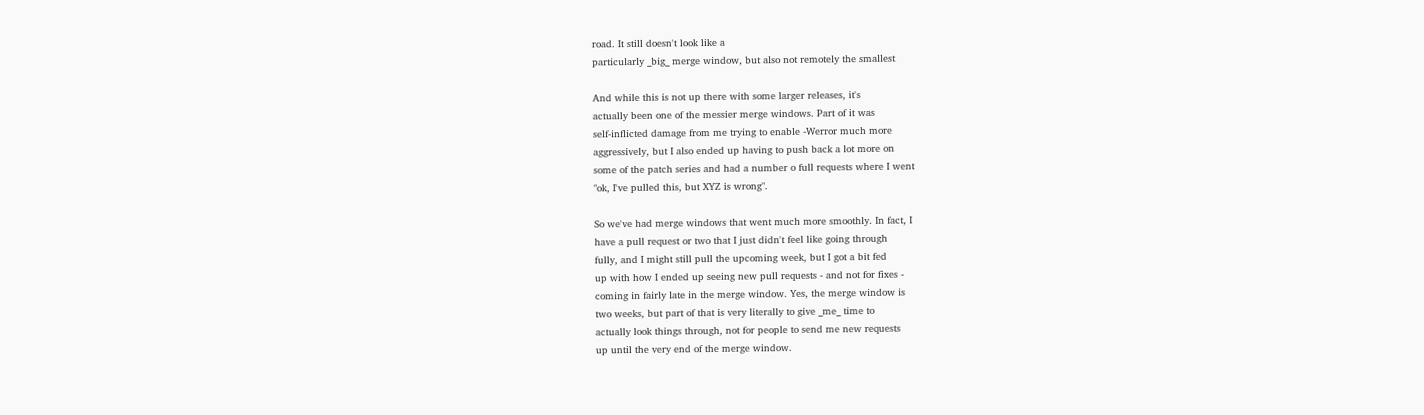road. It still doesn't look like a
particularly _big_ merge window, but also not remotely the smallest

And while this is not up there with some larger releases, it's
actually been one of the messier merge windows. Part of it was
self-inflicted damage from me trying to enable -Werror much more
aggressively, but I also ended up having to push back a lot more on
some of the patch series and had a number o full requests where I went
"ok, I've pulled this, but XYZ is wrong".

So we've had merge windows that went much more smoothly. In fact, I
have a pull request or two that I just didn't feel like going through
fully, and I might still pull the upcoming week, but I got a bit fed
up with how I ended up seeing new pull requests - and not for fixes -
coming in fairly late in the merge window. Yes, the merge window is
two weeks, but part of that is very literally to give _me_ time to
actually look things through, not for people to send me new requests
up until the very end of the merge window.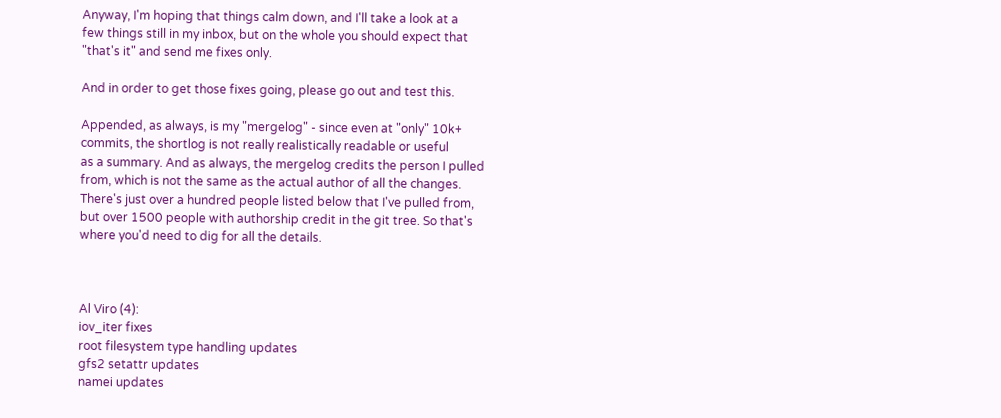Anyway, I'm hoping that things calm down, and I'll take a look at a
few things still in my inbox, but on the whole you should expect that
"that's it" and send me fixes only.

And in order to get those fixes going, please go out and test this.

Appended, as always, is my "mergelog" - since even at "only" 10k+
commits, the shortlog is not really realistically readable or useful
as a summary. And as always, the mergelog credits the person I pulled
from, which is not the same as the actual author of all the changes.
There's just over a hundred people listed below that I've pulled from,
but over 1500 people with authorship credit in the git tree. So that's
where you'd need to dig for all the details.



Al Viro (4):
iov_iter fixes
root filesystem type handling updates
gfs2 setattr updates
namei updates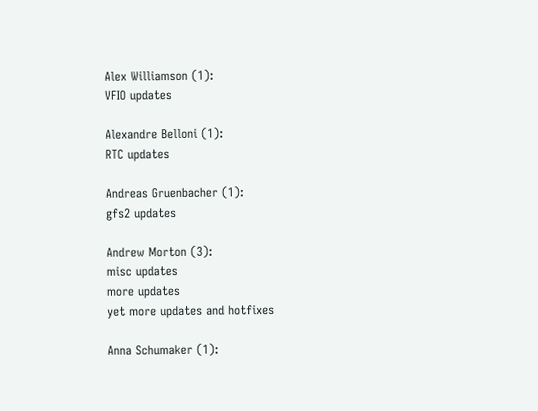Alex Williamson (1):
VFIO updates

Alexandre Belloni (1):
RTC updates

Andreas Gruenbacher (1):
gfs2 updates

Andrew Morton (3):
misc updates
more updates
yet more updates and hotfixes

Anna Schumaker (1):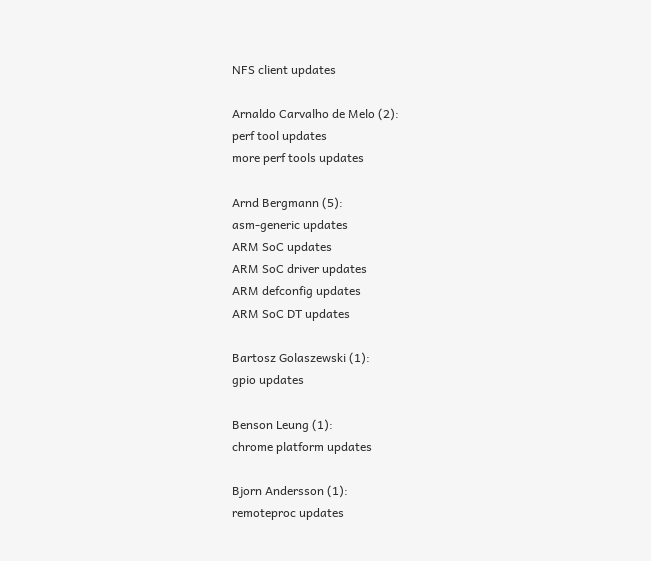NFS client updates

Arnaldo Carvalho de Melo (2):
perf tool updates
more perf tools updates

Arnd Bergmann (5):
asm-generic updates
ARM SoC updates
ARM SoC driver updates
ARM defconfig updates
ARM SoC DT updates

Bartosz Golaszewski (1):
gpio updates

Benson Leung (1):
chrome platform updates

Bjorn Andersson (1):
remoteproc updates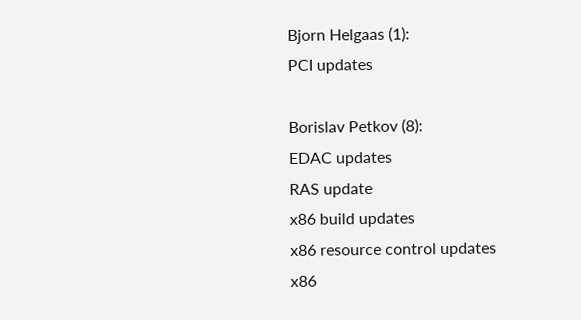Bjorn Helgaas (1):
PCI updates

Borislav Petkov (8):
EDAC updates
RAS update
x86 build updates
x86 resource control updates
x86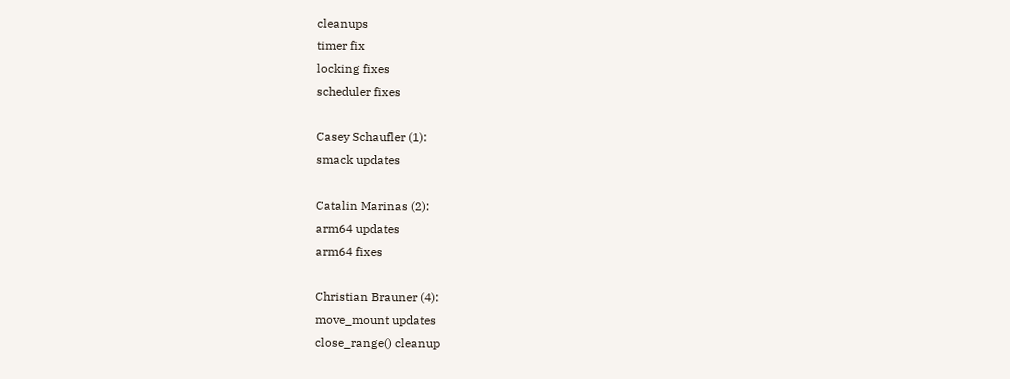cleanups
timer fix
locking fixes
scheduler fixes

Casey Schaufler (1):
smack updates

Catalin Marinas (2):
arm64 updates
arm64 fixes

Christian Brauner (4):
move_mount updates
close_range() cleanup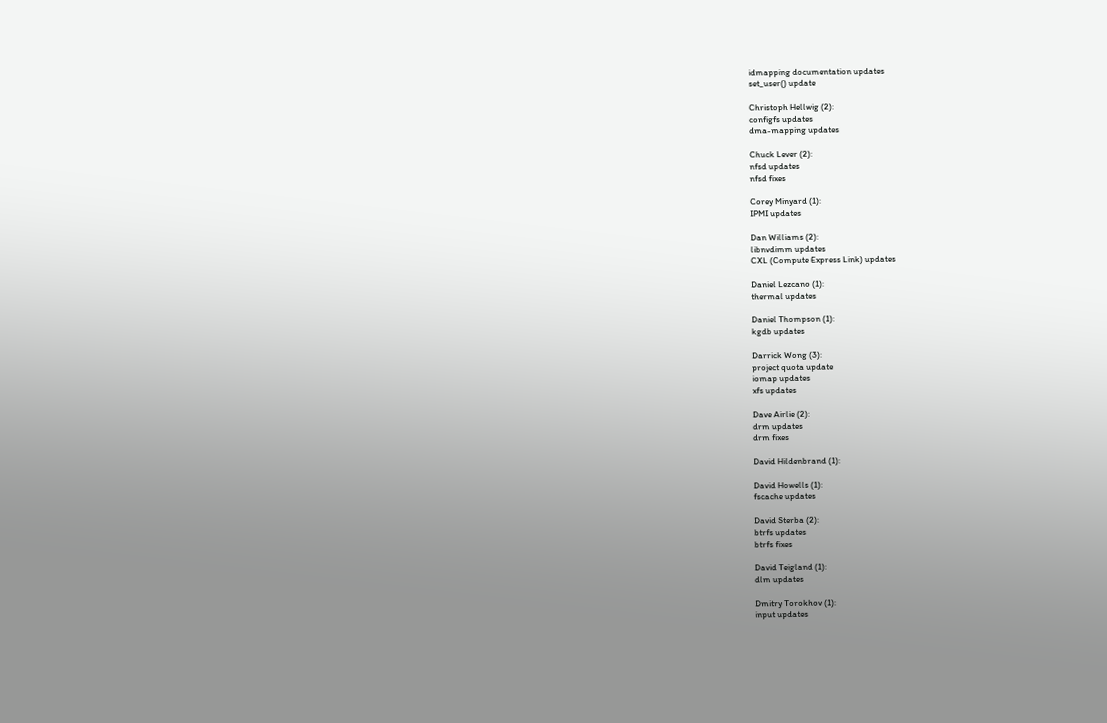idmapping documentation updates
set_user() update

Christoph Hellwig (2):
configfs updates
dma-mapping updates

Chuck Lever (2):
nfsd updates
nfsd fixes

Corey Minyard (1):
IPMI updates

Dan Williams (2):
libnvdimm updates
CXL (Compute Express Link) updates

Daniel Lezcano (1):
thermal updates

Daniel Thompson (1):
kgdb updates

Darrick Wong (3):
project quota update
iomap updates
xfs updates

Dave Airlie (2):
drm updates
drm fixes

David Hildenbrand (1):

David Howells (1):
fscache updates

David Sterba (2):
btrfs updates
btrfs fixes

David Teigland (1):
dlm updates

Dmitry Torokhov (1):
input updates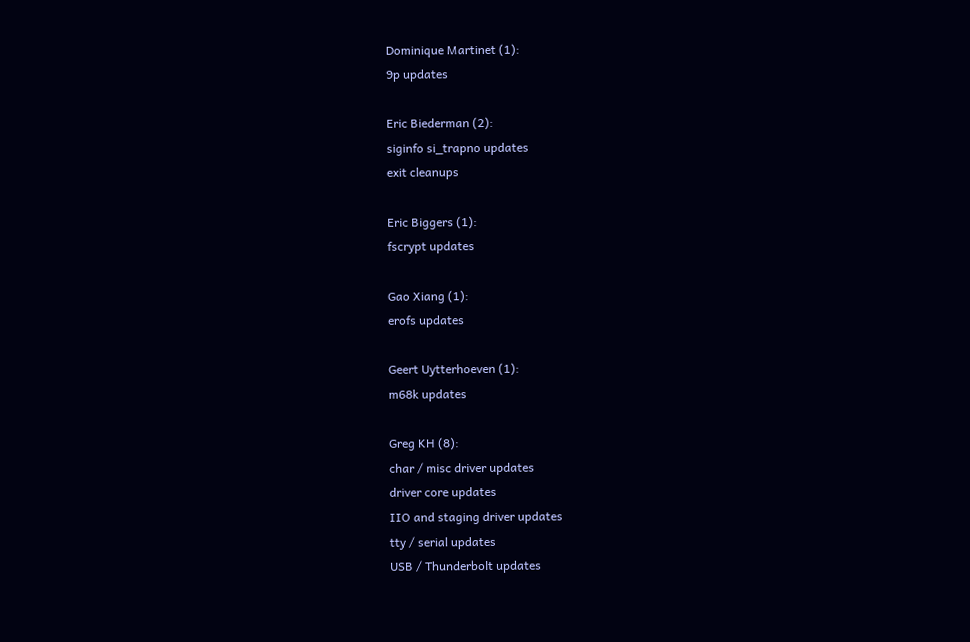Dominique Martinet (1):
9p updates

Eric Biederman (2):
siginfo si_trapno updates
exit cleanups

Eric Biggers (1):
fscrypt updates

Gao Xiang (1):
erofs updates

Geert Uytterhoeven (1):
m68k updates

Greg KH (8):
char / misc driver updates
driver core updates
IIO and staging driver updates
tty / serial updates
USB / Thunderbolt updates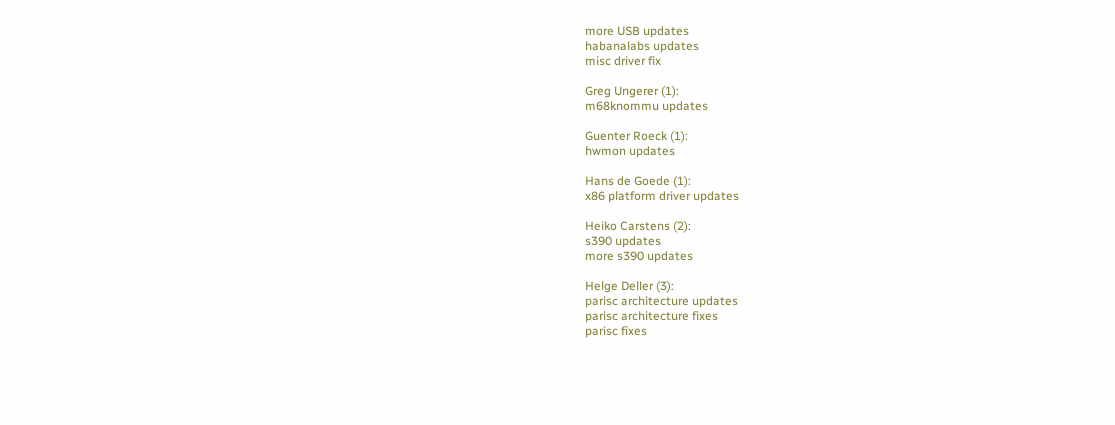more USB updates
habanalabs updates
misc driver fix

Greg Ungerer (1):
m68knommu updates

Guenter Roeck (1):
hwmon updates

Hans de Goede (1):
x86 platform driver updates

Heiko Carstens (2):
s390 updates
more s390 updates

Helge Deller (3):
parisc architecture updates
parisc architecture fixes
parisc fixes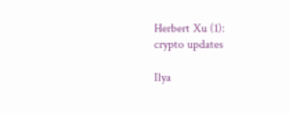Herbert Xu (1):
crypto updates

Ilya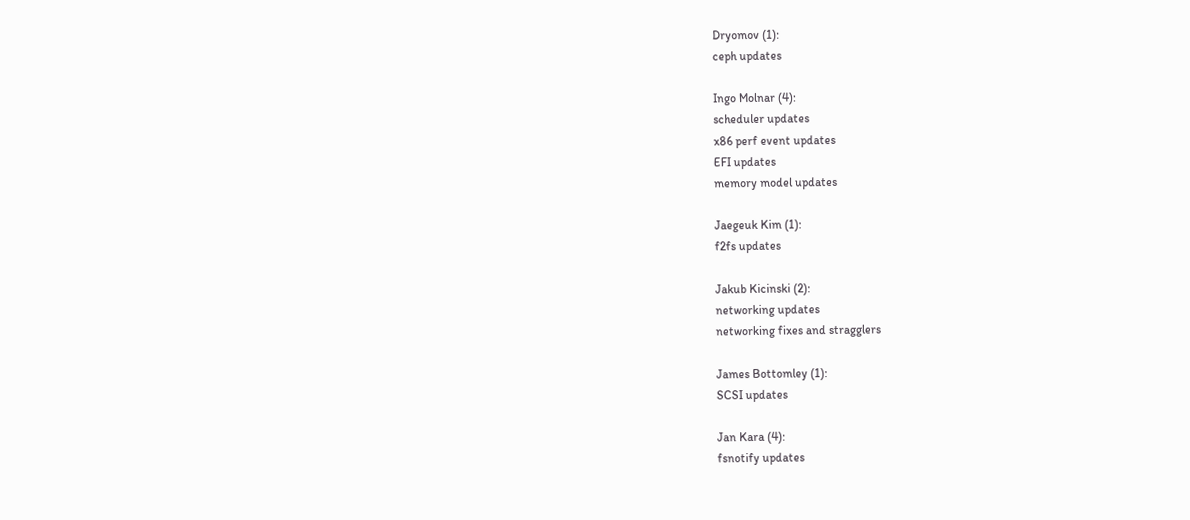Dryomov (1):
ceph updates

Ingo Molnar (4):
scheduler updates
x86 perf event updates
EFI updates
memory model updates

Jaegeuk Kim (1):
f2fs updates

Jakub Kicinski (2):
networking updates
networking fixes and stragglers

James Bottomley (1):
SCSI updates

Jan Kara (4):
fsnotify updates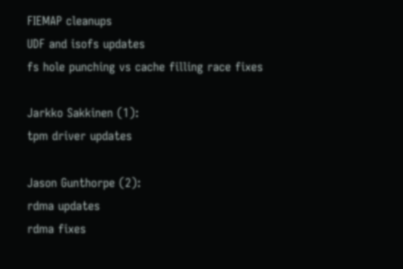FIEMAP cleanups
UDF and isofs updates
fs hole punching vs cache filling race fixes

Jarkko Sakkinen (1):
tpm driver updates

Jason Gunthorpe (2):
rdma updates
rdma fixes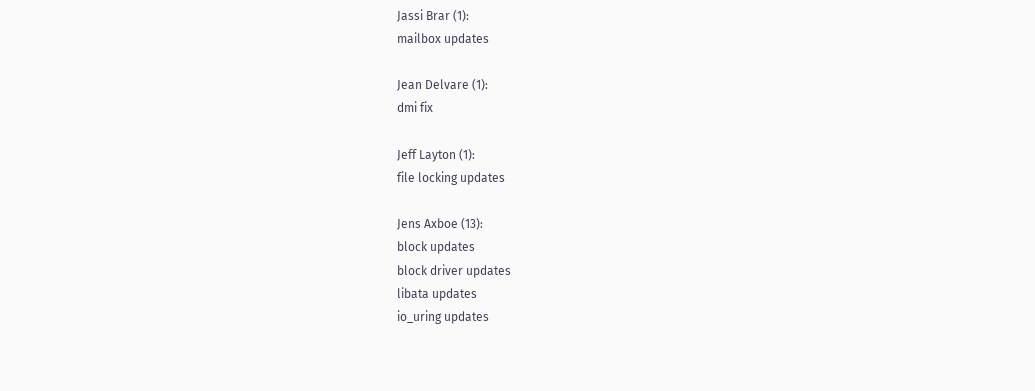Jassi Brar (1):
mailbox updates

Jean Delvare (1):
dmi fix

Jeff Layton (1):
file locking updates

Jens Axboe (13):
block updates
block driver updates
libata updates
io_uring updates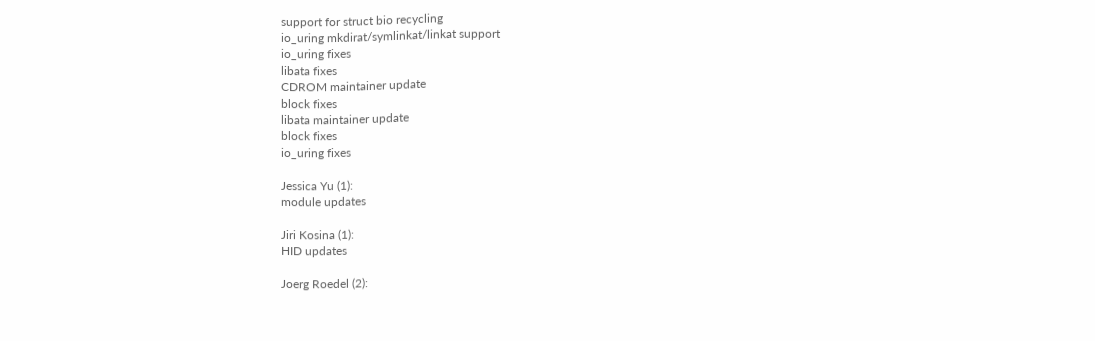support for struct bio recycling
io_uring mkdirat/symlinkat/linkat support
io_uring fixes
libata fixes
CDROM maintainer update
block fixes
libata maintainer update
block fixes
io_uring fixes

Jessica Yu (1):
module updates

Jiri Kosina (1):
HID updates

Joerg Roedel (2):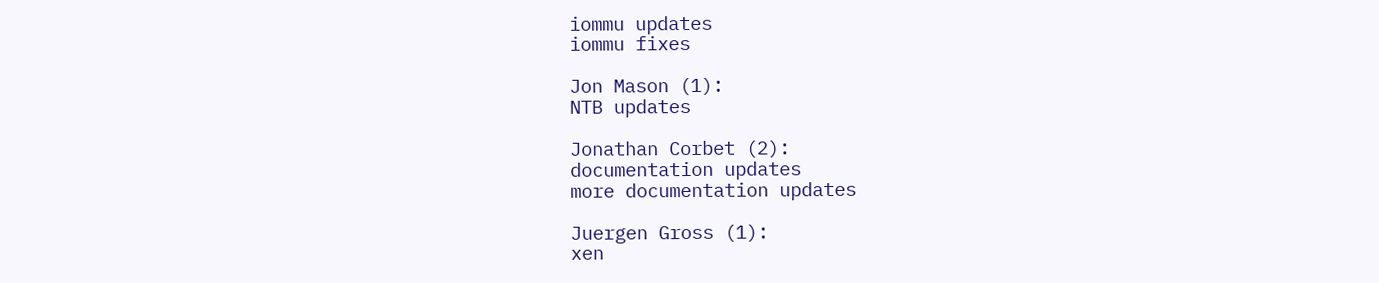iommu updates
iommu fixes

Jon Mason (1):
NTB updates

Jonathan Corbet (2):
documentation updates
more documentation updates

Juergen Gross (1):
xen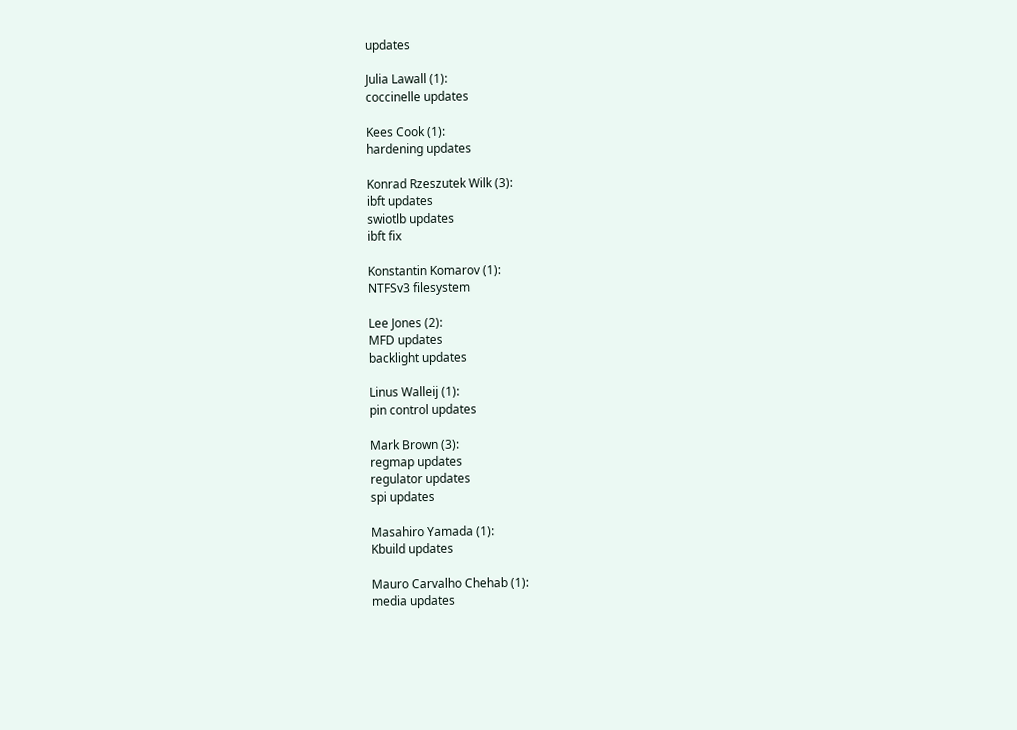updates

Julia Lawall (1):
coccinelle updates

Kees Cook (1):
hardening updates

Konrad Rzeszutek Wilk (3):
ibft updates
swiotlb updates
ibft fix

Konstantin Komarov (1):
NTFSv3 filesystem

Lee Jones (2):
MFD updates
backlight updates

Linus Walleij (1):
pin control updates

Mark Brown (3):
regmap updates
regulator updates
spi updates

Masahiro Yamada (1):
Kbuild updates

Mauro Carvalho Chehab (1):
media updates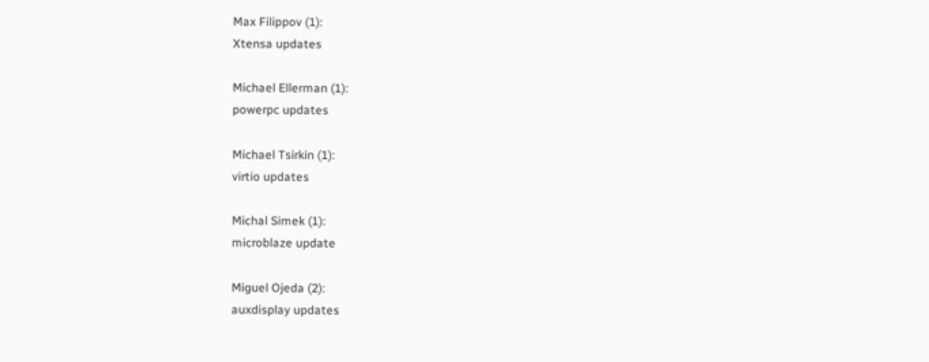Max Filippov (1):
Xtensa updates

Michael Ellerman (1):
powerpc updates

Michael Tsirkin (1):
virtio updates

Michal Simek (1):
microblaze update

Miguel Ojeda (2):
auxdisplay updates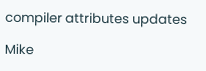compiler attributes updates

Mike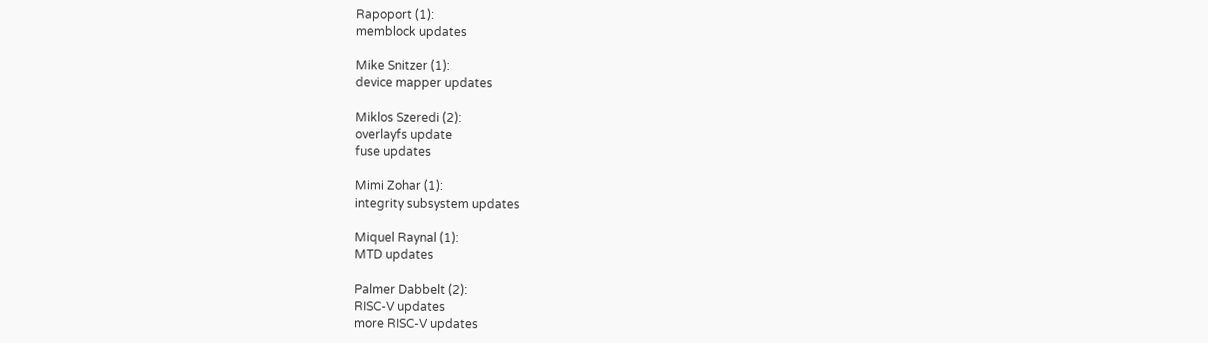Rapoport (1):
memblock updates

Mike Snitzer (1):
device mapper updates

Miklos Szeredi (2):
overlayfs update
fuse updates

Mimi Zohar (1):
integrity subsystem updates

Miquel Raynal (1):
MTD updates

Palmer Dabbelt (2):
RISC-V updates
more RISC-V updates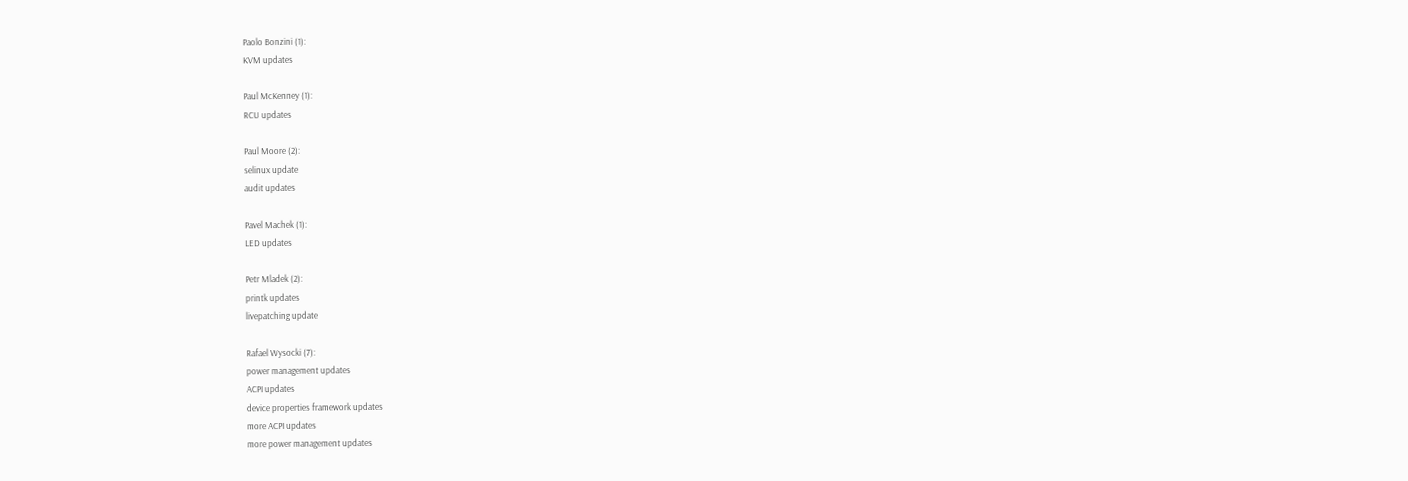Paolo Bonzini (1):
KVM updates

Paul McKenney (1):
RCU updates

Paul Moore (2):
selinux update
audit updates

Pavel Machek (1):
LED updates

Petr Mladek (2):
printk updates
livepatching update

Rafael Wysocki (7):
power management updates
ACPI updates
device properties framework updates
more ACPI updates
more power management updates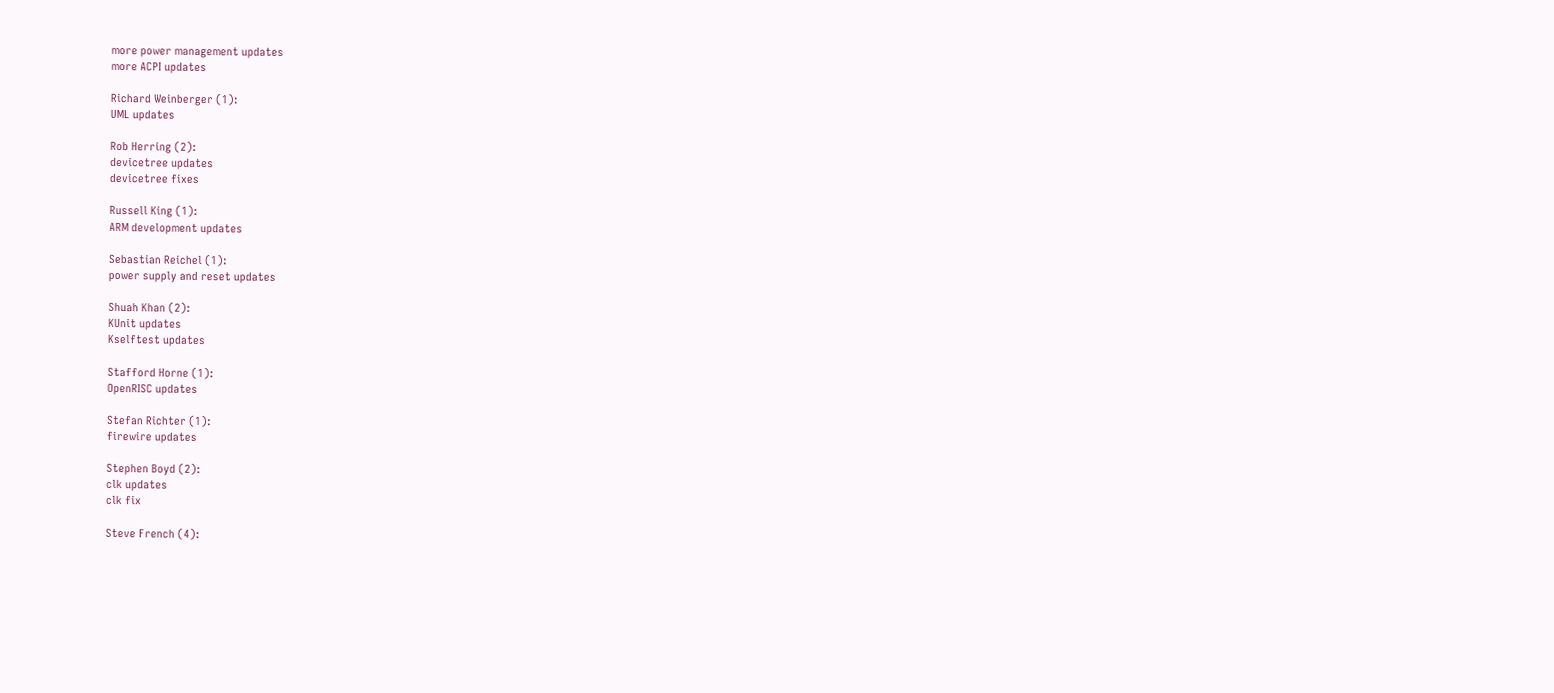more power management updates
more ACPI updates

Richard Weinberger (1):
UML updates

Rob Herring (2):
devicetree updates
devicetree fixes

Russell King (1):
ARM development updates

Sebastian Reichel (1):
power supply and reset updates

Shuah Khan (2):
KUnit updates
Kselftest updates

Stafford Horne (1):
OpenRISC updates

Stefan Richter (1):
firewire updates

Stephen Boyd (2):
clk updates
clk fix

Steve French (4):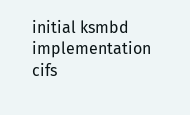initial ksmbd implementation
cifs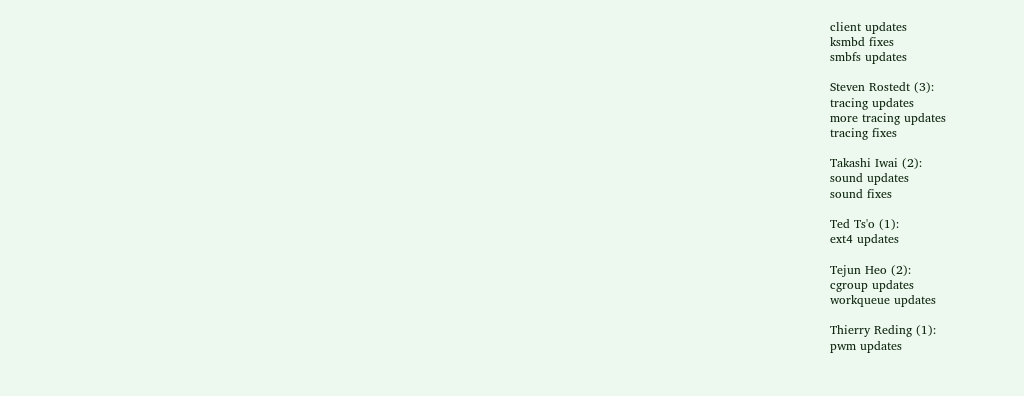client updates
ksmbd fixes
smbfs updates

Steven Rostedt (3):
tracing updates
more tracing updates
tracing fixes

Takashi Iwai (2):
sound updates
sound fixes

Ted Ts'o (1):
ext4 updates

Tejun Heo (2):
cgroup updates
workqueue updates

Thierry Reding (1):
pwm updates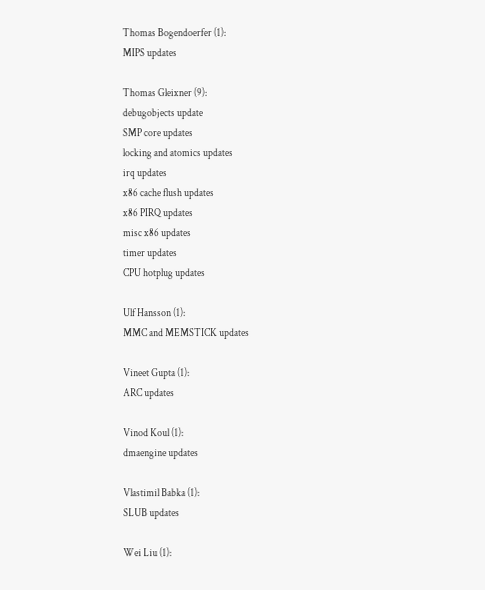Thomas Bogendoerfer (1):
MIPS updates

Thomas Gleixner (9):
debugobjects update
SMP core updates
locking and atomics updates
irq updates
x86 cache flush updates
x86 PIRQ updates
misc x86 updates
timer updates
CPU hotplug updates

Ulf Hansson (1):
MMC and MEMSTICK updates

Vineet Gupta (1):
ARC updates

Vinod Koul (1):
dmaengine updates

Vlastimil Babka (1):
SLUB updates

Wei Liu (1):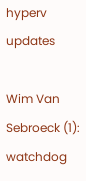hyperv updates

Wim Van Sebroeck (1):
watchdog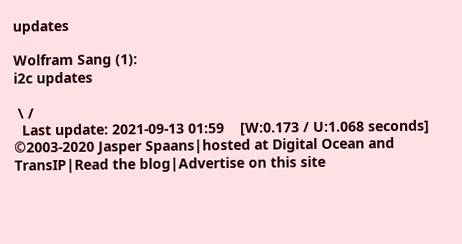updates

Wolfram Sang (1):
i2c updates

 \ /
  Last update: 2021-09-13 01:59    [W:0.173 / U:1.068 seconds]
©2003-2020 Jasper Spaans|hosted at Digital Ocean and TransIP|Read the blog|Advertise on this site